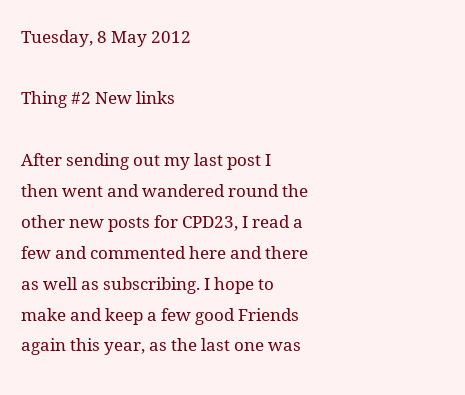Tuesday, 8 May 2012

Thing #2 New links

After sending out my last post I then went and wandered round the other new posts for CPD23, I read a few and commented here and there as well as subscribing. I hope to make and keep a few good Friends again this year, as the last one was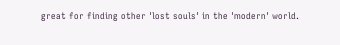great for finding other 'lost souls' in the 'modern' world.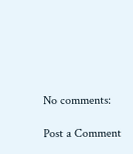No comments:

Post a Comment